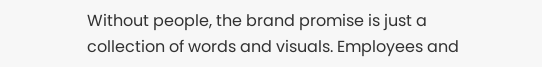Without people, the brand promise is just a collection of words and visuals. Employees and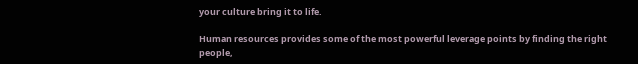your culture bring it to life.

Human resources provides some of the most powerful leverage points by finding the right people,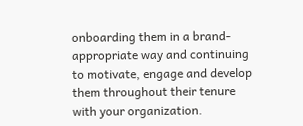onboarding them in a brand-appropriate way and continuing to motivate, engage and develop them throughout their tenure with your organization.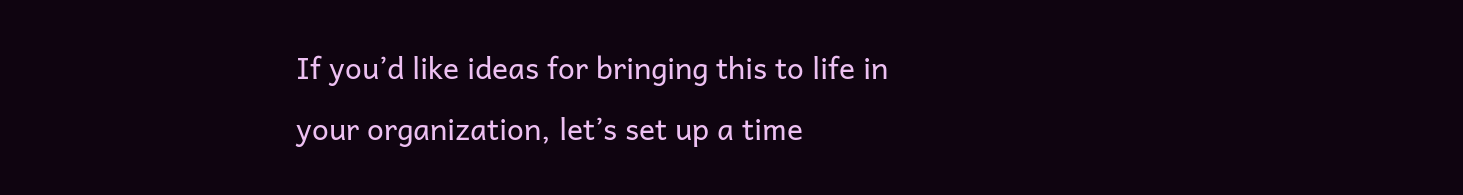If you’d like ideas for bringing this to life in your organization, let’s set up a time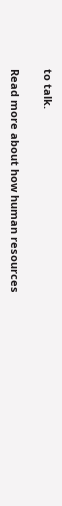to talk.

Read more about how human resources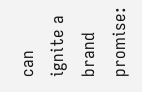can ignite a brand promise: